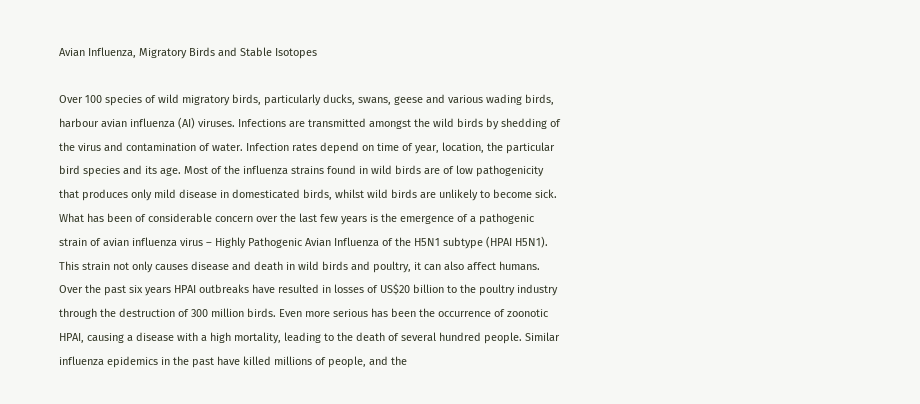Avian Influenza, Migratory Birds and Stable Isotopes

Over 100 species of wild migratory birds, particularly ducks, swans, geese and various wading birds, harbour avian influenza (AI) viruses. Infections are transmitted amongst the wild birds by shedding of the virus and contamination of water. Infection rates depend on time of year, location, the particular bird species and its age. Most of the influenza strains found in wild birds are of low pathogenicity that produces only mild disease in domesticated birds, whilst wild birds are unlikely to become sick. What has been of considerable concern over the last few years is the emergence of a pathogenic strain of avian influenza virus – Highly Pathogenic Avian Influenza of the H5N1 subtype (HPAI H5N1). This strain not only causes disease and death in wild birds and poultry, it can also affect humans. Over the past six years HPAI outbreaks have resulted in losses of US$20 billion to the poultry industry through the destruction of 300 million birds. Even more serious has been the occurrence of zoonotic HPAI, causing a disease with a high mortality, leading to the death of several hundred people. Similar influenza epidemics in the past have killed millions of people, and the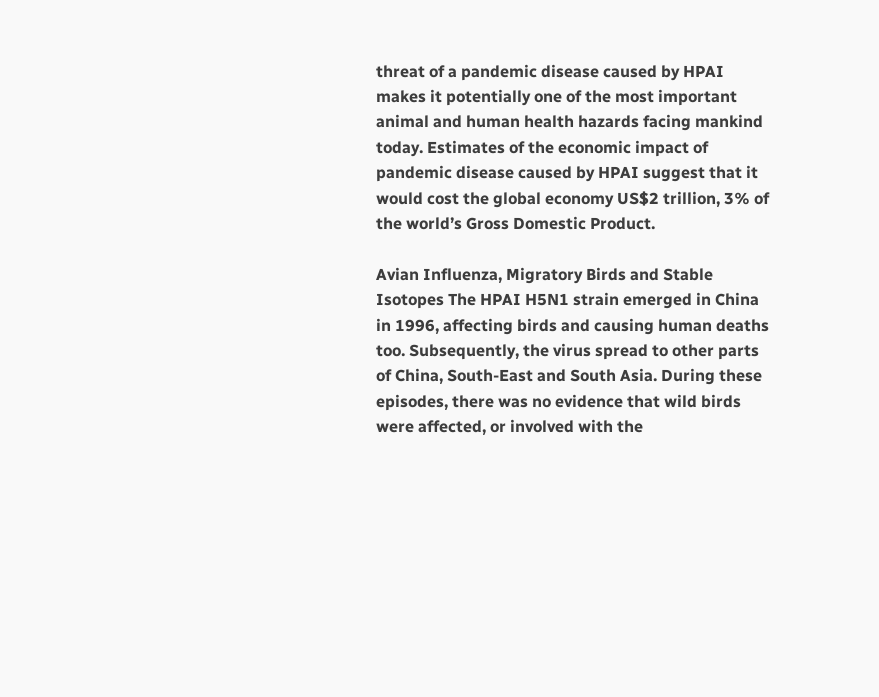threat of a pandemic disease caused by HPAI makes it potentially one of the most important animal and human health hazards facing mankind today. Estimates of the economic impact of pandemic disease caused by HPAI suggest that it would cost the global economy US$2 trillion, 3% of the world’s Gross Domestic Product.

Avian Influenza, Migratory Birds and Stable Isotopes The HPAI H5N1 strain emerged in China in 1996, affecting birds and causing human deaths too. Subsequently, the virus spread to other parts of China, South-East and South Asia. During these episodes, there was no evidence that wild birds were affected, or involved with the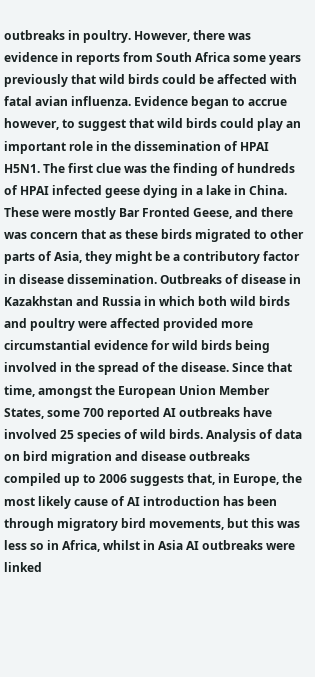outbreaks in poultry. However, there was evidence in reports from South Africa some years previously that wild birds could be affected with fatal avian influenza. Evidence began to accrue however, to suggest that wild birds could play an important role in the dissemination of HPAI H5N1. The first clue was the finding of hundreds of HPAI infected geese dying in a lake in China. These were mostly Bar Fronted Geese, and there was concern that as these birds migrated to other parts of Asia, they might be a contributory factor in disease dissemination. Outbreaks of disease in Kazakhstan and Russia in which both wild birds and poultry were affected provided more circumstantial evidence for wild birds being involved in the spread of the disease. Since that time, amongst the European Union Member States, some 700 reported AI outbreaks have involved 25 species of wild birds. Analysis of data on bird migration and disease outbreaks compiled up to 2006 suggests that, in Europe, the most likely cause of AI introduction has been through migratory bird movements, but this was less so in Africa, whilst in Asia AI outbreaks were linked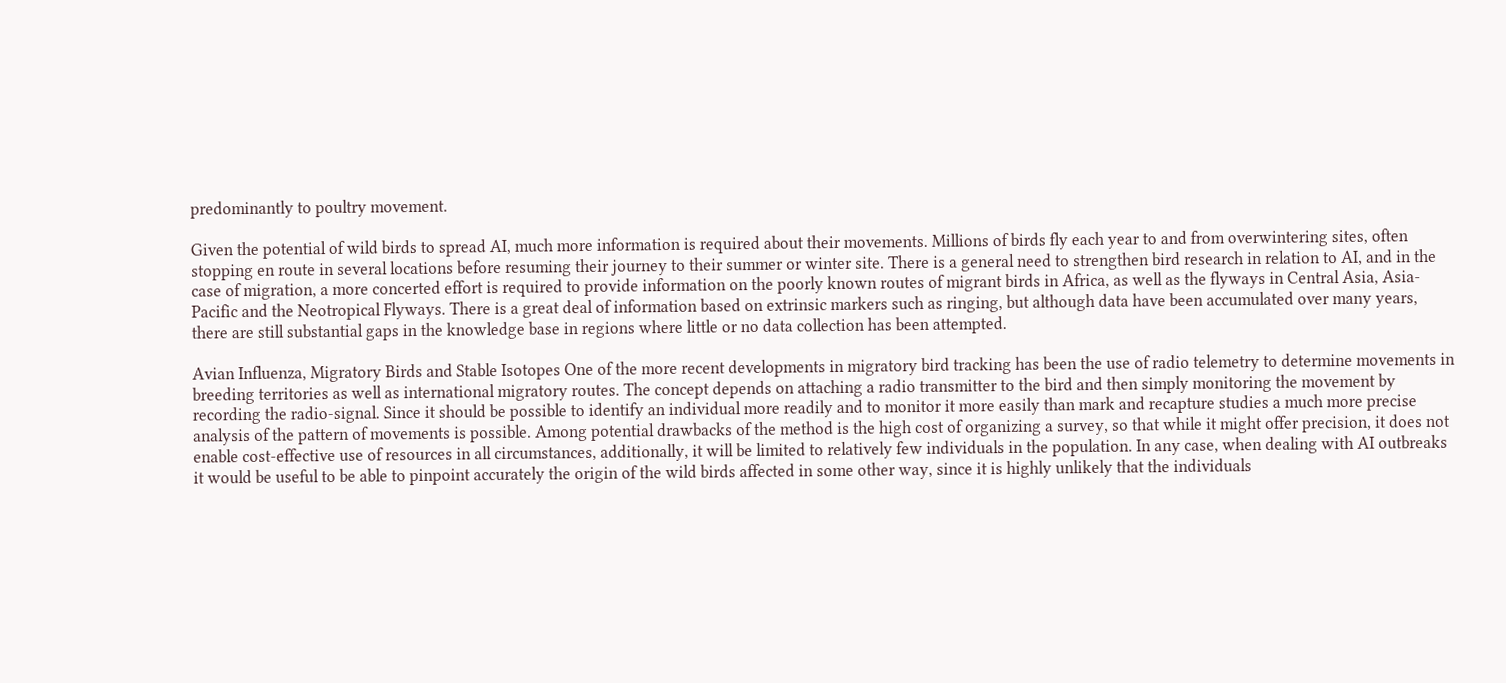predominantly to poultry movement.

Given the potential of wild birds to spread AI, much more information is required about their movements. Millions of birds fly each year to and from overwintering sites, often stopping en route in several locations before resuming their journey to their summer or winter site. There is a general need to strengthen bird research in relation to AI, and in the case of migration, a more concerted effort is required to provide information on the poorly known routes of migrant birds in Africa, as well as the flyways in Central Asia, Asia-Pacific and the Neotropical Flyways. There is a great deal of information based on extrinsic markers such as ringing, but although data have been accumulated over many years, there are still substantial gaps in the knowledge base in regions where little or no data collection has been attempted.

Avian Influenza, Migratory Birds and Stable Isotopes One of the more recent developments in migratory bird tracking has been the use of radio telemetry to determine movements in breeding territories as well as international migratory routes. The concept depends on attaching a radio transmitter to the bird and then simply monitoring the movement by recording the radio-signal. Since it should be possible to identify an individual more readily and to monitor it more easily than mark and recapture studies a much more precise analysis of the pattern of movements is possible. Among potential drawbacks of the method is the high cost of organizing a survey, so that while it might offer precision, it does not enable cost-effective use of resources in all circumstances, additionally, it will be limited to relatively few individuals in the population. In any case, when dealing with AI outbreaks it would be useful to be able to pinpoint accurately the origin of the wild birds affected in some other way, since it is highly unlikely that the individuals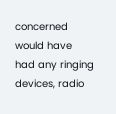concerned would have had any ringing devices, radio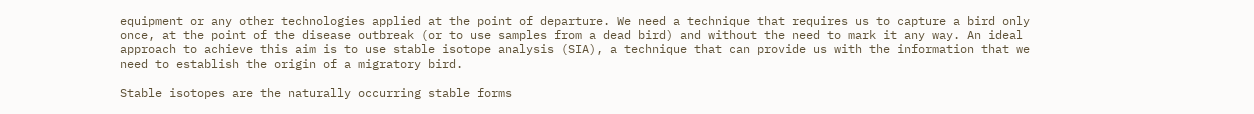equipment or any other technologies applied at the point of departure. We need a technique that requires us to capture a bird only once, at the point of the disease outbreak (or to use samples from a dead bird) and without the need to mark it any way. An ideal approach to achieve this aim is to use stable isotope analysis (SIA), a technique that can provide us with the information that we need to establish the origin of a migratory bird.

Stable isotopes are the naturally occurring stable forms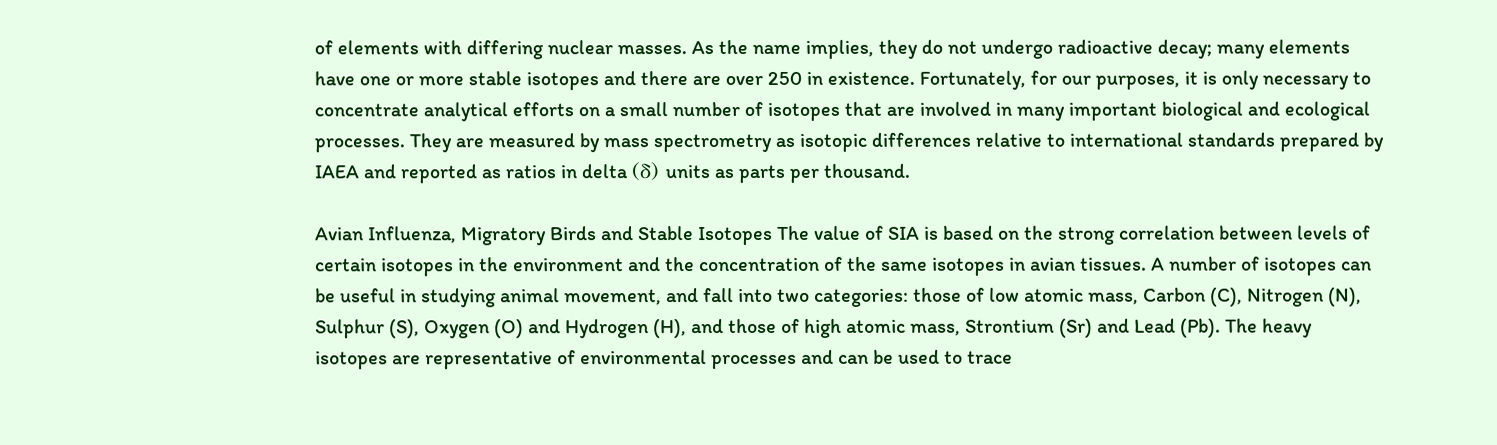of elements with differing nuclear masses. As the name implies, they do not undergo radioactive decay; many elements have one or more stable isotopes and there are over 250 in existence. Fortunately, for our purposes, it is only necessary to concentrate analytical efforts on a small number of isotopes that are involved in many important biological and ecological processes. They are measured by mass spectrometry as isotopic differences relative to international standards prepared by IAEA and reported as ratios in delta (δ) units as parts per thousand.

Avian Influenza, Migratory Birds and Stable Isotopes The value of SIA is based on the strong correlation between levels of certain isotopes in the environment and the concentration of the same isotopes in avian tissues. A number of isotopes can be useful in studying animal movement, and fall into two categories: those of low atomic mass, Carbon (C), Nitrogen (N), Sulphur (S), Oxygen (O) and Hydrogen (H), and those of high atomic mass, Strontium (Sr) and Lead (Pb). The heavy isotopes are representative of environmental processes and can be used to trace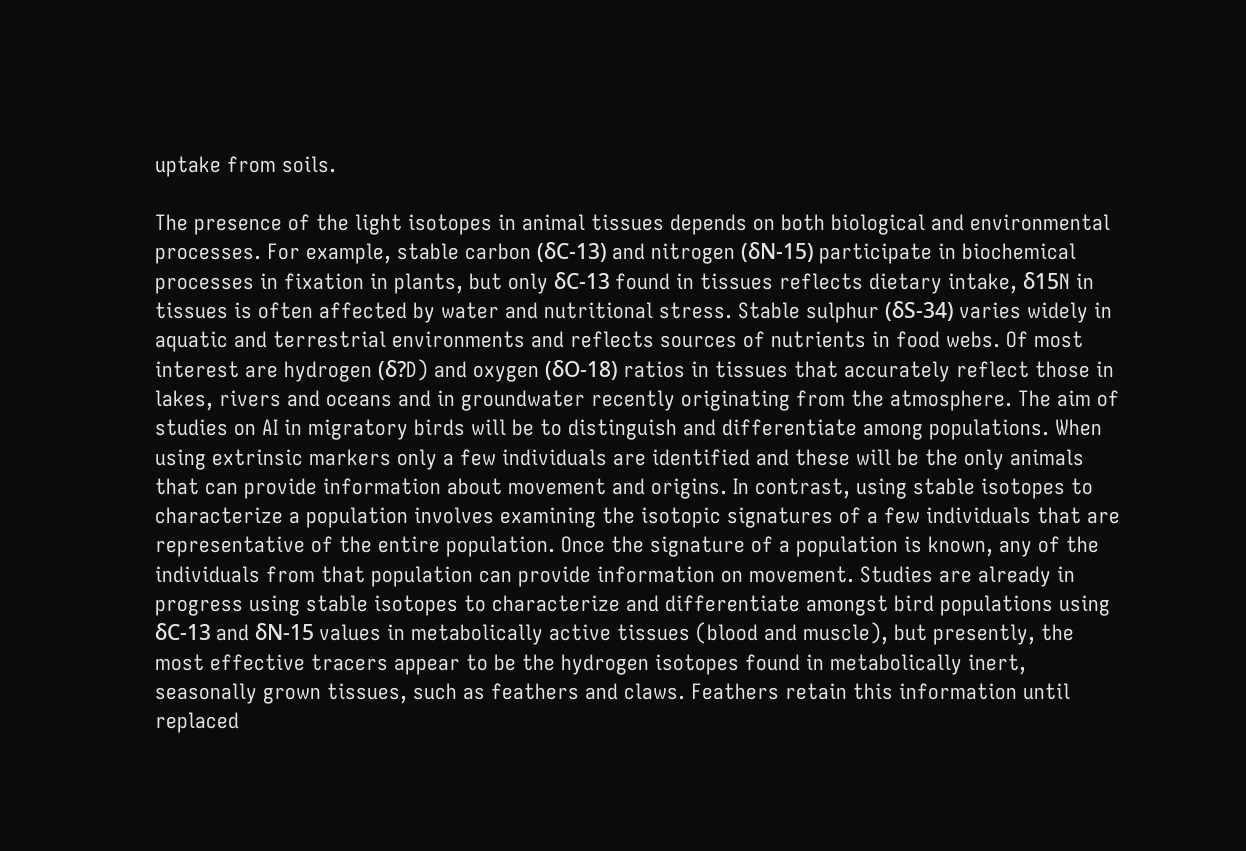uptake from soils.

The presence of the light isotopes in animal tissues depends on both biological and environmental processes. For example, stable carbon (δC-13) and nitrogen (δN-15) participate in biochemical processes in fixation in plants, but only δC-13 found in tissues reflects dietary intake, δ15N in tissues is often affected by water and nutritional stress. Stable sulphur (δS-34) varies widely in aquatic and terrestrial environments and reflects sources of nutrients in food webs. Of most interest are hydrogen (δ?D) and oxygen (δO-18) ratios in tissues that accurately reflect those in lakes, rivers and oceans and in groundwater recently originating from the atmosphere. The aim of studies on AI in migratory birds will be to distinguish and differentiate among populations. When using extrinsic markers only a few individuals are identified and these will be the only animals that can provide information about movement and origins. In contrast, using stable isotopes to characterize a population involves examining the isotopic signatures of a few individuals that are representative of the entire population. Once the signature of a population is known, any of the individuals from that population can provide information on movement. Studies are already in progress using stable isotopes to characterize and differentiate amongst bird populations using δC-13 and δN-15 values in metabolically active tissues (blood and muscle), but presently, the most effective tracers appear to be the hydrogen isotopes found in metabolically inert, seasonally grown tissues, such as feathers and claws. Feathers retain this information until replaced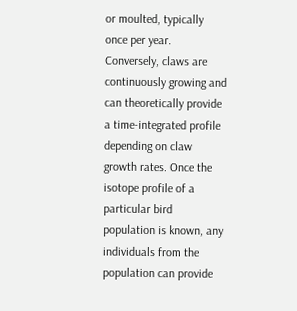or moulted, typically once per year. Conversely, claws are continuously growing and can theoretically provide a time-integrated profile depending on claw growth rates. Once the isotope profile of a particular bird population is known, any individuals from the population can provide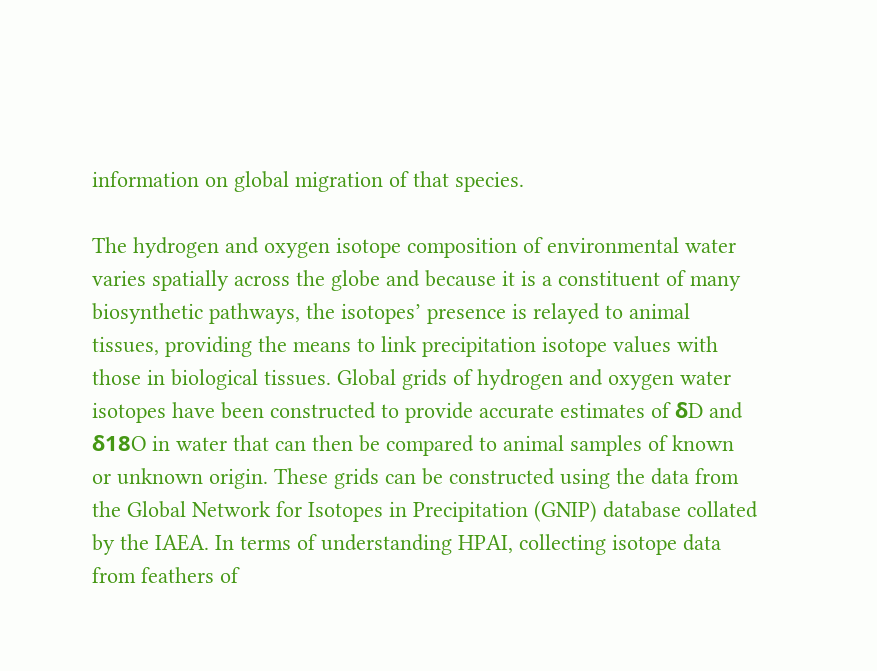information on global migration of that species.

The hydrogen and oxygen isotope composition of environmental water varies spatially across the globe and because it is a constituent of many biosynthetic pathways, the isotopes’ presence is relayed to animal tissues, providing the means to link precipitation isotope values with those in biological tissues. Global grids of hydrogen and oxygen water isotopes have been constructed to provide accurate estimates of δD and δ18O in water that can then be compared to animal samples of known or unknown origin. These grids can be constructed using the data from the Global Network for Isotopes in Precipitation (GNIP) database collated by the IAEA. In terms of understanding HPAI, collecting isotope data from feathers of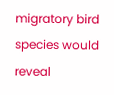migratory bird species would reveal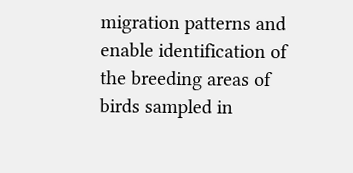migration patterns and enable identification of the breeding areas of birds sampled in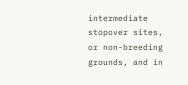intermediate stopover sites, or non-breeding grounds, and in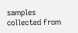samples collected from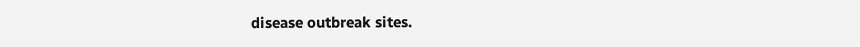disease outbreak sites.